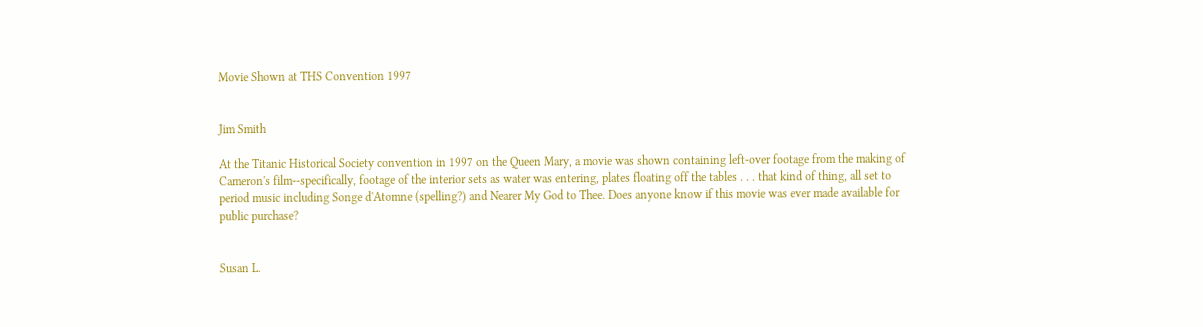Movie Shown at THS Convention 1997


Jim Smith

At the Titanic Historical Society convention in 1997 on the Queen Mary, a movie was shown containing left-over footage from the making of Cameron's film--specifically, footage of the interior sets as water was entering, plates floating off the tables . . . that kind of thing, all set to period music including Songe d'Atomne (spelling?) and Nearer My God to Thee. Does anyone know if this movie was ever made available for public purchase?


Susan L.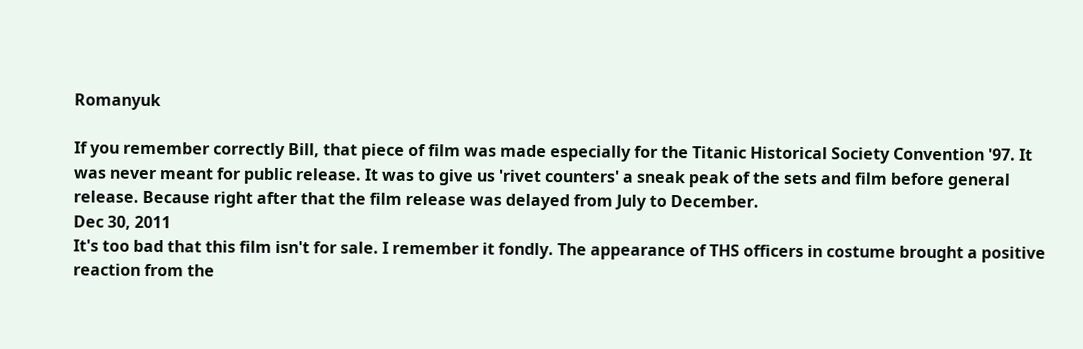Romanyuk

If you remember correctly Bill, that piece of film was made especially for the Titanic Historical Society Convention '97. It was never meant for public release. It was to give us 'rivet counters' a sneak peak of the sets and film before general release. Because right after that the film release was delayed from July to December.
Dec 30, 2011
It's too bad that this film isn't for sale. I remember it fondly. The appearance of THS officers in costume brought a positive reaction from the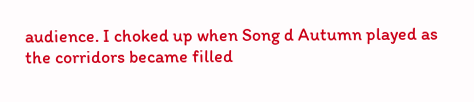audience. I choked up when Song d Autumn played as the corridors became filled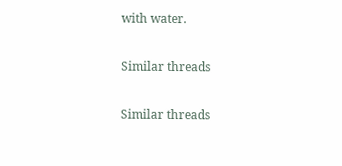with water.

Similar threads

Similar threads